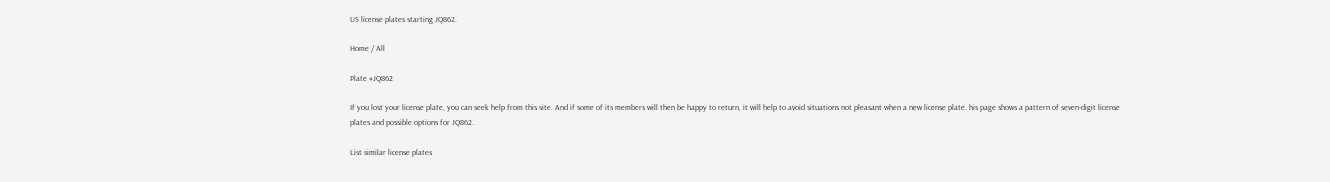US license plates starting JQ862.

Home / All

Plate #JQ862

If you lost your license plate, you can seek help from this site. And if some of its members will then be happy to return, it will help to avoid situations not pleasant when a new license plate. his page shows a pattern of seven-digit license plates and possible options for JQ862.

List similar license plates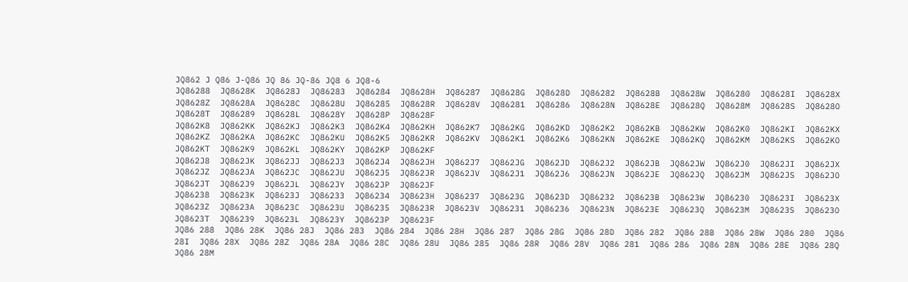JQ862 J Q86 J-Q86 JQ 86 JQ-86 JQ8 6 JQ8-6
JQ86288  JQ8628K  JQ8628J  JQ86283  JQ86284  JQ8628H  JQ86287  JQ8628G  JQ8628D  JQ86282  JQ8628B  JQ8628W  JQ86280  JQ8628I  JQ8628X  JQ8628Z  JQ8628A  JQ8628C  JQ8628U  JQ86285  JQ8628R  JQ8628V  JQ86281  JQ86286  JQ8628N  JQ8628E  JQ8628Q  JQ8628M  JQ8628S  JQ8628O  JQ8628T  JQ86289  JQ8628L  JQ8628Y  JQ8628P  JQ8628F
JQ862K8  JQ862KK  JQ862KJ  JQ862K3  JQ862K4  JQ862KH  JQ862K7  JQ862KG  JQ862KD  JQ862K2  JQ862KB  JQ862KW  JQ862K0  JQ862KI  JQ862KX  JQ862KZ  JQ862KA  JQ862KC  JQ862KU  JQ862K5  JQ862KR  JQ862KV  JQ862K1  JQ862K6  JQ862KN  JQ862KE  JQ862KQ  JQ862KM  JQ862KS  JQ862KO  JQ862KT  JQ862K9  JQ862KL  JQ862KY  JQ862KP  JQ862KF
JQ862J8  JQ862JK  JQ862JJ  JQ862J3  JQ862J4  JQ862JH  JQ862J7  JQ862JG  JQ862JD  JQ862J2  JQ862JB  JQ862JW  JQ862J0  JQ862JI  JQ862JX  JQ862JZ  JQ862JA  JQ862JC  JQ862JU  JQ862J5  JQ862JR  JQ862JV  JQ862J1  JQ862J6  JQ862JN  JQ862JE  JQ862JQ  JQ862JM  JQ862JS  JQ862JO  JQ862JT  JQ862J9  JQ862JL  JQ862JY  JQ862JP  JQ862JF
JQ86238  JQ8623K  JQ8623J  JQ86233  JQ86234  JQ8623H  JQ86237  JQ8623G  JQ8623D  JQ86232  JQ8623B  JQ8623W  JQ86230  JQ8623I  JQ8623X  JQ8623Z  JQ8623A  JQ8623C  JQ8623U  JQ86235  JQ8623R  JQ8623V  JQ86231  JQ86236  JQ8623N  JQ8623E  JQ8623Q  JQ8623M  JQ8623S  JQ8623O  JQ8623T  JQ86239  JQ8623L  JQ8623Y  JQ8623P  JQ8623F
JQ86 288  JQ86 28K  JQ86 28J  JQ86 283  JQ86 284  JQ86 28H  JQ86 287  JQ86 28G  JQ86 28D  JQ86 282  JQ86 28B  JQ86 28W  JQ86 280  JQ86 28I  JQ86 28X  JQ86 28Z  JQ86 28A  JQ86 28C  JQ86 28U  JQ86 285  JQ86 28R  JQ86 28V  JQ86 281  JQ86 286  JQ86 28N  JQ86 28E  JQ86 28Q  JQ86 28M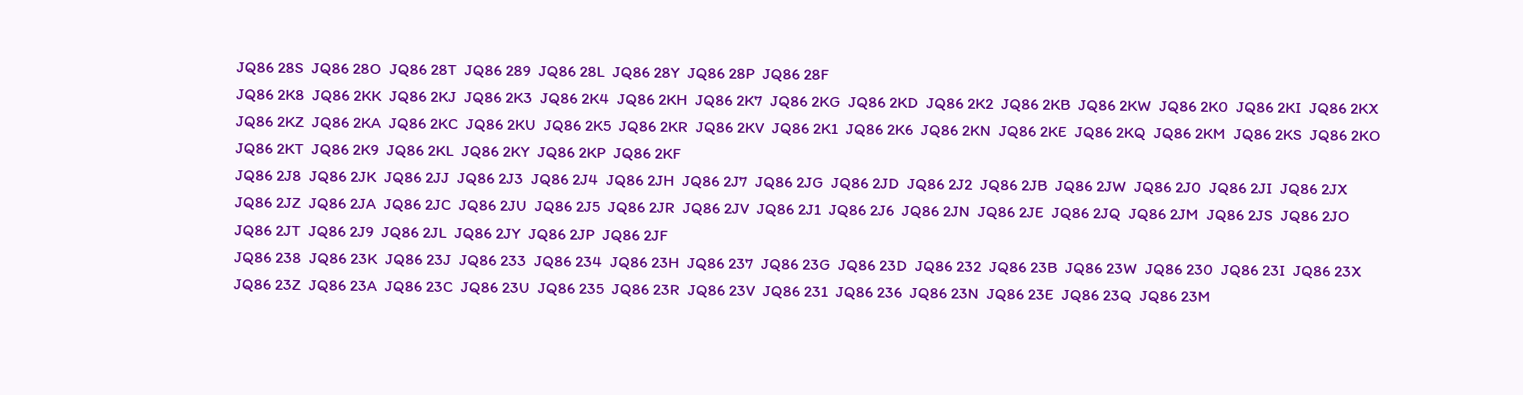JQ86 28S  JQ86 28O  JQ86 28T  JQ86 289  JQ86 28L  JQ86 28Y  JQ86 28P  JQ86 28F
JQ86 2K8  JQ86 2KK  JQ86 2KJ  JQ86 2K3  JQ86 2K4  JQ86 2KH  JQ86 2K7  JQ86 2KG  JQ86 2KD  JQ86 2K2  JQ86 2KB  JQ86 2KW  JQ86 2K0  JQ86 2KI  JQ86 2KX  JQ86 2KZ  JQ86 2KA  JQ86 2KC  JQ86 2KU  JQ86 2K5  JQ86 2KR  JQ86 2KV  JQ86 2K1  JQ86 2K6  JQ86 2KN  JQ86 2KE  JQ86 2KQ  JQ86 2KM  JQ86 2KS  JQ86 2KO  JQ86 2KT  JQ86 2K9  JQ86 2KL  JQ86 2KY  JQ86 2KP  JQ86 2KF
JQ86 2J8  JQ86 2JK  JQ86 2JJ  JQ86 2J3  JQ86 2J4  JQ86 2JH  JQ86 2J7  JQ86 2JG  JQ86 2JD  JQ86 2J2  JQ86 2JB  JQ86 2JW  JQ86 2J0  JQ86 2JI  JQ86 2JX  JQ86 2JZ  JQ86 2JA  JQ86 2JC  JQ86 2JU  JQ86 2J5  JQ86 2JR  JQ86 2JV  JQ86 2J1  JQ86 2J6  JQ86 2JN  JQ86 2JE  JQ86 2JQ  JQ86 2JM  JQ86 2JS  JQ86 2JO  JQ86 2JT  JQ86 2J9  JQ86 2JL  JQ86 2JY  JQ86 2JP  JQ86 2JF
JQ86 238  JQ86 23K  JQ86 23J  JQ86 233  JQ86 234  JQ86 23H  JQ86 237  JQ86 23G  JQ86 23D  JQ86 232  JQ86 23B  JQ86 23W  JQ86 230  JQ86 23I  JQ86 23X  JQ86 23Z  JQ86 23A  JQ86 23C  JQ86 23U  JQ86 235  JQ86 23R  JQ86 23V  JQ86 231  JQ86 236  JQ86 23N  JQ86 23E  JQ86 23Q  JQ86 23M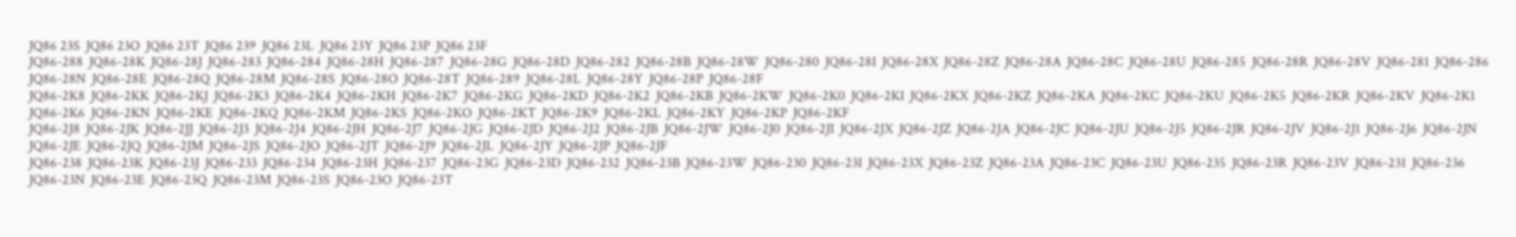JQ86 23S  JQ86 23O  JQ86 23T  JQ86 239  JQ86 23L  JQ86 23Y  JQ86 23P  JQ86 23F
JQ86-288  JQ86-28K  JQ86-28J  JQ86-283  JQ86-284  JQ86-28H  JQ86-287  JQ86-28G  JQ86-28D  JQ86-282  JQ86-28B  JQ86-28W  JQ86-280  JQ86-28I  JQ86-28X  JQ86-28Z  JQ86-28A  JQ86-28C  JQ86-28U  JQ86-285  JQ86-28R  JQ86-28V  JQ86-281  JQ86-286  JQ86-28N  JQ86-28E  JQ86-28Q  JQ86-28M  JQ86-28S  JQ86-28O  JQ86-28T  JQ86-289  JQ86-28L  JQ86-28Y  JQ86-28P  JQ86-28F
JQ86-2K8  JQ86-2KK  JQ86-2KJ  JQ86-2K3  JQ86-2K4  JQ86-2KH  JQ86-2K7  JQ86-2KG  JQ86-2KD  JQ86-2K2  JQ86-2KB  JQ86-2KW  JQ86-2K0  JQ86-2KI  JQ86-2KX  JQ86-2KZ  JQ86-2KA  JQ86-2KC  JQ86-2KU  JQ86-2K5  JQ86-2KR  JQ86-2KV  JQ86-2K1  JQ86-2K6  JQ86-2KN  JQ86-2KE  JQ86-2KQ  JQ86-2KM  JQ86-2KS  JQ86-2KO  JQ86-2KT  JQ86-2K9  JQ86-2KL  JQ86-2KY  JQ86-2KP  JQ86-2KF
JQ86-2J8  JQ86-2JK  JQ86-2JJ  JQ86-2J3  JQ86-2J4  JQ86-2JH  JQ86-2J7  JQ86-2JG  JQ86-2JD  JQ86-2J2  JQ86-2JB  JQ86-2JW  JQ86-2J0  JQ86-2JI  JQ86-2JX  JQ86-2JZ  JQ86-2JA  JQ86-2JC  JQ86-2JU  JQ86-2J5  JQ86-2JR  JQ86-2JV  JQ86-2J1  JQ86-2J6  JQ86-2JN  JQ86-2JE  JQ86-2JQ  JQ86-2JM  JQ86-2JS  JQ86-2JO  JQ86-2JT  JQ86-2J9  JQ86-2JL  JQ86-2JY  JQ86-2JP  JQ86-2JF
JQ86-238  JQ86-23K  JQ86-23J  JQ86-233  JQ86-234  JQ86-23H  JQ86-237  JQ86-23G  JQ86-23D  JQ86-232  JQ86-23B  JQ86-23W  JQ86-230  JQ86-23I  JQ86-23X  JQ86-23Z  JQ86-23A  JQ86-23C  JQ86-23U  JQ86-235  JQ86-23R  JQ86-23V  JQ86-231  JQ86-236  JQ86-23N  JQ86-23E  JQ86-23Q  JQ86-23M  JQ86-23S  JQ86-23O  JQ86-23T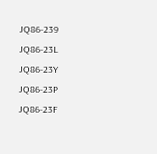JQ86-239  JQ86-23L  JQ86-23Y  JQ86-23P  JQ86-23F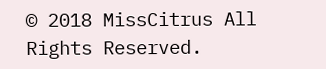© 2018 MissCitrus All Rights Reserved.